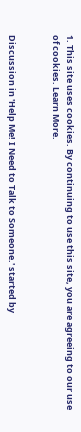1. This site uses cookies. By continuing to use this site, you are agreeing to our use of cookies. Learn More.


Discussion in 'Help Me! I Need to Talk to Someone.' started by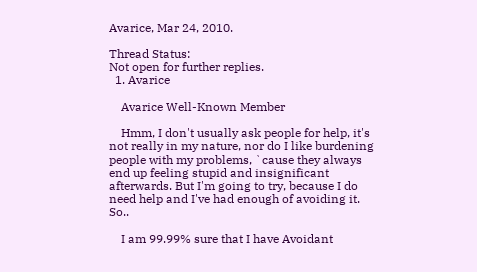Avarice, Mar 24, 2010.

Thread Status:
Not open for further replies.
  1. Avarice

    Avarice Well-Known Member

    Hmm, I don't usually ask people for help, it's not really in my nature, nor do I like burdening people with my problems, `cause they always end up feeling stupid and insignificant afterwards. But I'm going to try, because I do need help and I've had enough of avoiding it. So..

    I am 99.99% sure that I have Avoidant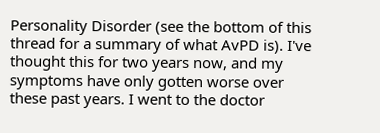Personality Disorder (see the bottom of this thread for a summary of what AvPD is). I've thought this for two years now, and my symptoms have only gotten worse over these past years. I went to the doctor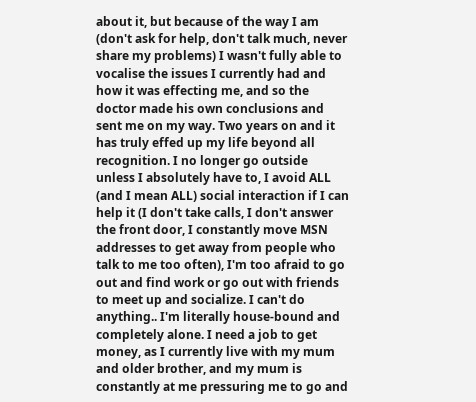about it, but because of the way I am (don't ask for help, don't talk much, never share my problems) I wasn't fully able to vocalise the issues I currently had and how it was effecting me, and so the doctor made his own conclusions and sent me on my way. Two years on and it has truly effed up my life beyond all recognition. I no longer go outside unless I absolutely have to, I avoid ALL (and I mean ALL) social interaction if I can help it (I don't take calls, I don't answer the front door, I constantly move MSN addresses to get away from people who talk to me too often), I'm too afraid to go out and find work or go out with friends to meet up and socialize. I can't do anything.. I'm literally house-bound and completely alone. I need a job to get money, as I currently live with my mum and older brother, and my mum is constantly at me pressuring me to go and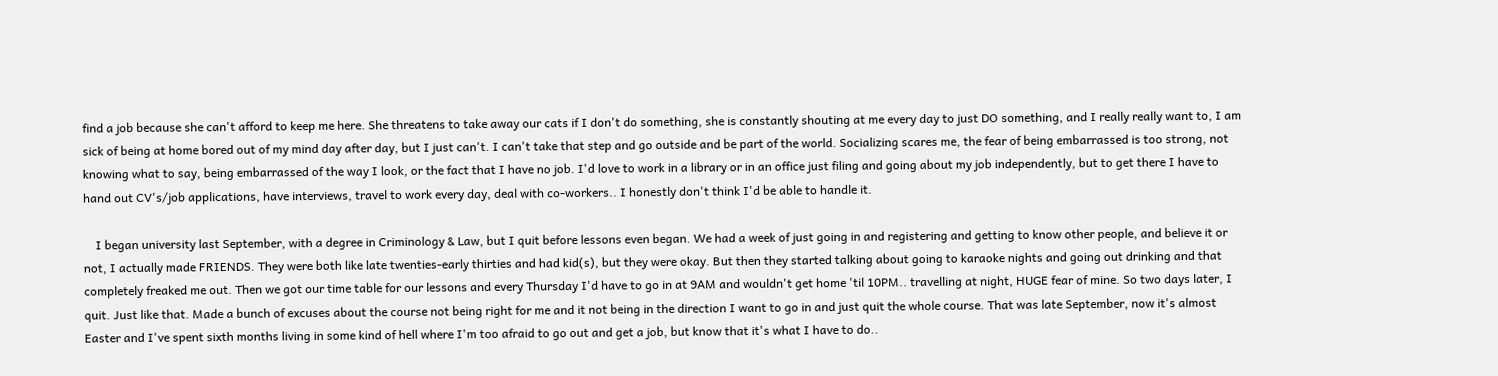find a job because she can't afford to keep me here. She threatens to take away our cats if I don't do something, she is constantly shouting at me every day to just DO something, and I really really want to, I am sick of being at home bored out of my mind day after day, but I just can't. I can't take that step and go outside and be part of the world. Socializing scares me, the fear of being embarrassed is too strong, not knowing what to say, being embarrassed of the way I look, or the fact that I have no job. I'd love to work in a library or in an office just filing and going about my job independently, but to get there I have to hand out CV's/job applications, have interviews, travel to work every day, deal with co-workers.. I honestly don't think I'd be able to handle it.

    I began university last September, with a degree in Criminology & Law, but I quit before lessons even began. We had a week of just going in and registering and getting to know other people, and believe it or not, I actually made FRIENDS. They were both like late twenties-early thirties and had kid(s), but they were okay. But then they started talking about going to karaoke nights and going out drinking and that completely freaked me out. Then we got our time table for our lessons and every Thursday I'd have to go in at 9AM and wouldn't get home 'til 10PM.. travelling at night, HUGE fear of mine. So two days later, I quit. Just like that. Made a bunch of excuses about the course not being right for me and it not being in the direction I want to go in and just quit the whole course. That was late September, now it's almost Easter and I've spent sixth months living in some kind of hell where I'm too afraid to go out and get a job, but know that it's what I have to do..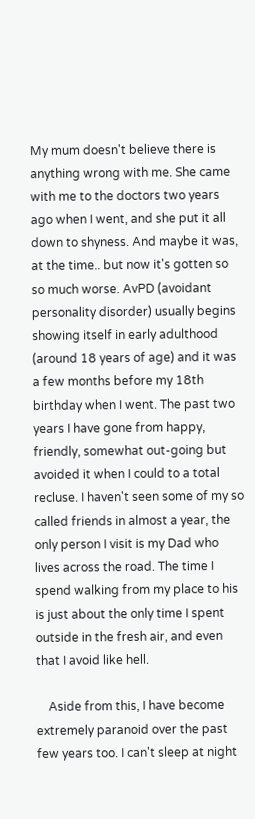My mum doesn't believe there is anything wrong with me. She came with me to the doctors two years ago when I went, and she put it all down to shyness. And maybe it was, at the time.. but now it's gotten so so much worse. AvPD (avoidant personality disorder) usually begins showing itself in early adulthood (around 18 years of age) and it was a few months before my 18th birthday when I went. The past two years I have gone from happy, friendly, somewhat out-going but avoided it when I could to a total recluse. I haven't seen some of my so called friends in almost a year, the only person I visit is my Dad who lives across the road. The time I spend walking from my place to his is just about the only time I spent outside in the fresh air, and even that I avoid like hell.

    Aside from this, I have become extremely paranoid over the past few years too. I can't sleep at night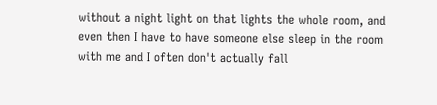without a night light on that lights the whole room, and even then I have to have someone else sleep in the room with me and I often don't actually fall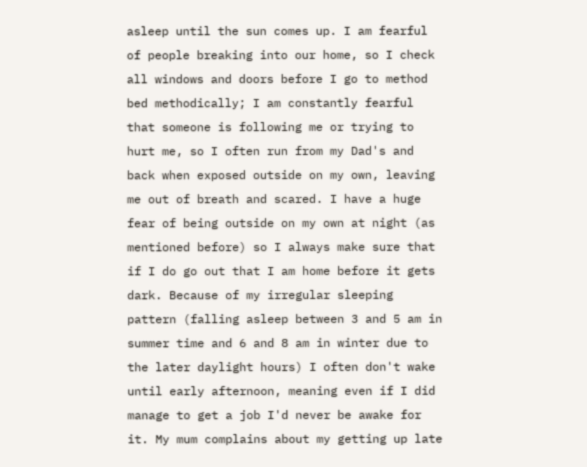asleep until the sun comes up. I am fearful of people breaking into our home, so I check all windows and doors before I go to method bed methodically; I am constantly fearful that someone is following me or trying to hurt me, so I often run from my Dad's and back when exposed outside on my own, leaving me out of breath and scared. I have a huge fear of being outside on my own at night (as mentioned before) so I always make sure that if I do go out that I am home before it gets dark. Because of my irregular sleeping pattern (falling asleep between 3 and 5 am in summer time and 6 and 8 am in winter due to the later daylight hours) I often don't wake until early afternoon, meaning even if I did manage to get a job I'd never be awake for it. My mum complains about my getting up late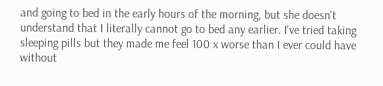and going to bed in the early hours of the morning, but she doesn't understand that I literally cannot go to bed any earlier. I've tried taking sleeping pills but they made me feel 100 x worse than I ever could have without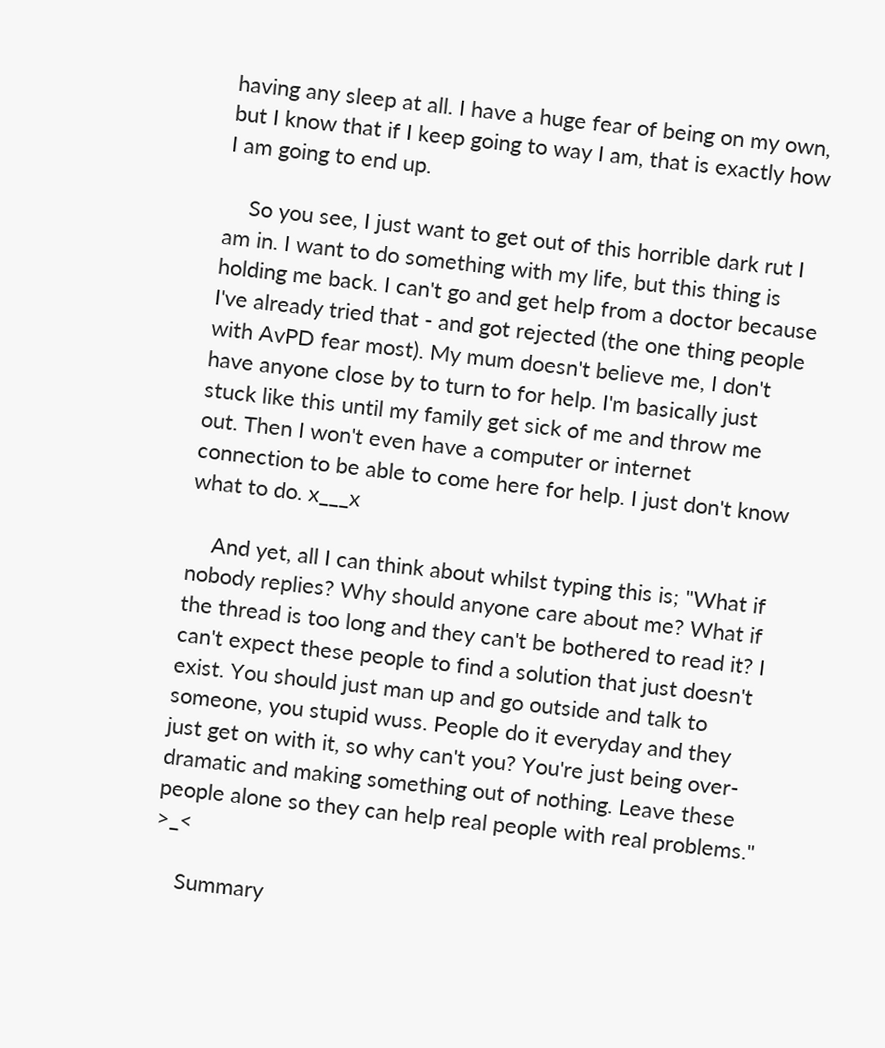having any sleep at all. I have a huge fear of being on my own, but I know that if I keep going to way I am, that is exactly how I am going to end up.

    So you see, I just want to get out of this horrible dark rut I am in. I want to do something with my life, but this thing is holding me back. I can't go and get help from a doctor because I've already tried that - and got rejected (the one thing people with AvPD fear most). My mum doesn't believe me, I don't have anyone close by to turn to for help. I'm basically just stuck like this until my family get sick of me and throw me out. Then I won't even have a computer or internet connection to be able to come here for help. I just don't know what to do. x___x

    And yet, all I can think about whilst typing this is; "What if nobody replies? Why should anyone care about me? What if the thread is too long and they can't be bothered to read it? I can't expect these people to find a solution that just doesn't exist. You should just man up and go outside and talk to someone, you stupid wuss. People do it everyday and they just get on with it, so why can't you? You're just being over-dramatic and making something out of nothing. Leave these people alone so they can help real people with real problems." >_<

    Summary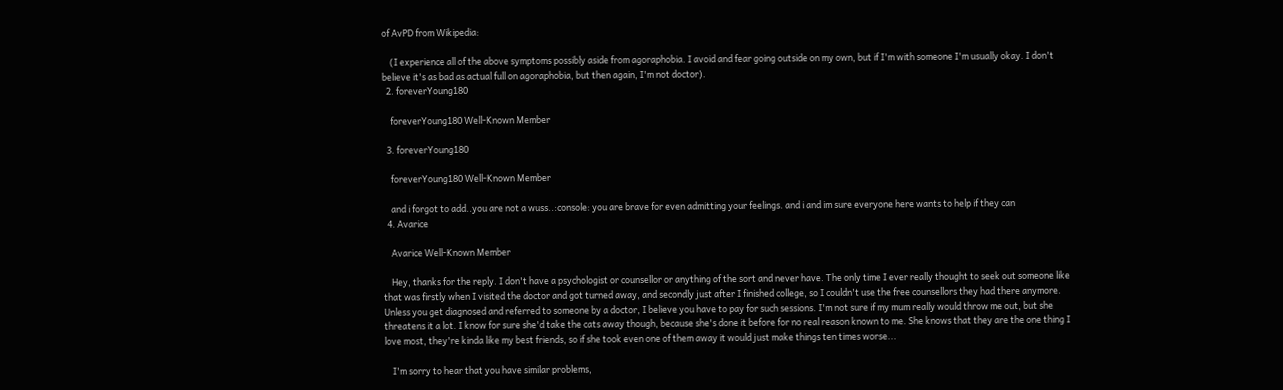of AvPD from Wikipedia:

    (I experience all of the above symptoms possibly aside from agoraphobia. I avoid and fear going outside on my own, but if I'm with someone I'm usually okay. I don't believe it's as bad as actual full on agoraphobia, but then again, I'm not doctor).
  2. foreverYoung180

    foreverYoung180 Well-Known Member

  3. foreverYoung180

    foreverYoung180 Well-Known Member

    and i forgot to add..you are not a wuss..:console: you are brave for even admitting your feelings. and i and im sure everyone here wants to help if they can
  4. Avarice

    Avarice Well-Known Member

    Hey, thanks for the reply. I don't have a psychologist or counsellor or anything of the sort and never have. The only time I ever really thought to seek out someone like that was firstly when I visited the doctor and got turned away, and secondly just after I finished college, so I couldn't use the free counsellors they had there anymore. Unless you get diagnosed and referred to someone by a doctor, I believe you have to pay for such sessions. I'm not sure if my mum really would throw me out, but she threatens it a lot. I know for sure she'd take the cats away though, because she's done it before for no real reason known to me. She knows that they are the one thing I love most, they're kinda like my best friends, so if she took even one of them away it would just make things ten times worse...

    I'm sorry to hear that you have similar problems,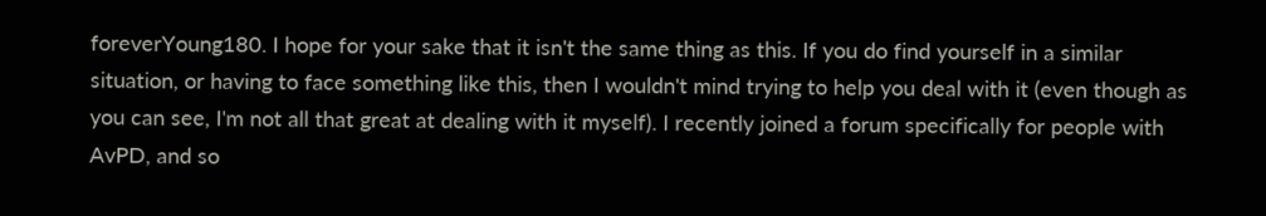foreverYoung180. I hope for your sake that it isn't the same thing as this. If you do find yourself in a similar situation, or having to face something like this, then I wouldn't mind trying to help you deal with it (even though as you can see, I'm not all that great at dealing with it myself). I recently joined a forum specifically for people with AvPD, and so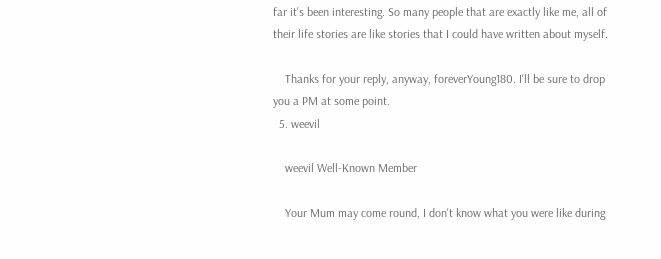far it's been interesting. So many people that are exactly like me, all of their life stories are like stories that I could have written about myself.

    Thanks for your reply, anyway, foreverYoung180. I'll be sure to drop you a PM at some point.
  5. weevil

    weevil Well-Known Member

    Your Mum may come round, I don't know what you were like during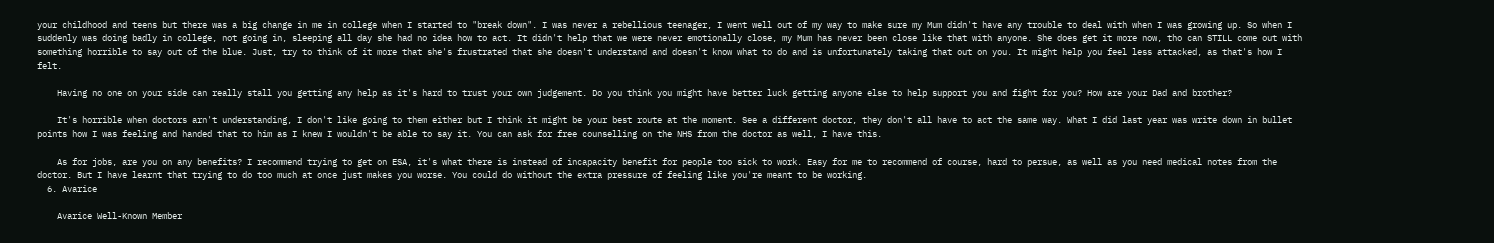your childhood and teens but there was a big change in me in college when I started to "break down". I was never a rebellious teenager, I went well out of my way to make sure my Mum didn't have any trouble to deal with when I was growing up. So when I suddenly was doing badly in college, not going in, sleeping all day she had no idea how to act. It didn't help that we were never emotionally close, my Mum has never been close like that with anyone. She does get it more now, tho can STILL come out with something horrible to say out of the blue. Just, try to think of it more that she's frustrated that she doesn't understand and doesn't know what to do and is unfortunately taking that out on you. It might help you feel less attacked, as that's how I felt.

    Having no one on your side can really stall you getting any help as it's hard to trust your own judgement. Do you think you might have better luck getting anyone else to help support you and fight for you? How are your Dad and brother?

    It's horrible when doctors arn't understanding, I don't like going to them either but I think it might be your best route at the moment. See a different doctor, they don't all have to act the same way. What I did last year was write down in bullet points how I was feeling and handed that to him as I knew I wouldn't be able to say it. You can ask for free counselling on the NHS from the doctor as well, I have this.

    As for jobs, are you on any benefits? I recommend trying to get on ESA, it's what there is instead of incapacity benefit for people too sick to work. Easy for me to recommend of course, hard to persue, as well as you need medical notes from the doctor. But I have learnt that trying to do too much at once just makes you worse. You could do without the extra pressure of feeling like you're meant to be working.
  6. Avarice

    Avarice Well-Known Member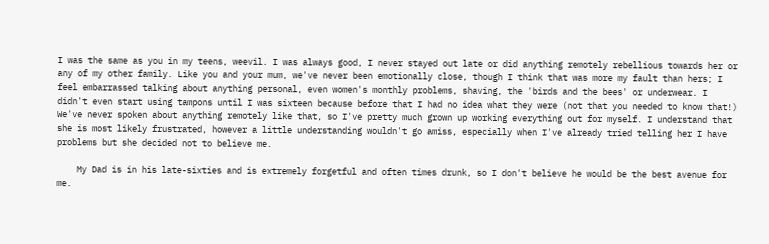I was the same as you in my teens, weevil. I was always good, I never stayed out late or did anything remotely rebellious towards her or any of my other family. Like you and your mum, we've never been emotionally close, though I think that was more my fault than hers; I feel embarrassed talking about anything personal, even women's monthly problems, shaving, the 'birds and the bees' or underwear. I didn't even start using tampons until I was sixteen because before that I had no idea what they were (not that you needed to know that!) We've never spoken about anything remotely like that, so I've pretty much grown up working everything out for myself. I understand that she is most likely frustrated, however a little understanding wouldn't go amiss, especially when I've already tried telling her I have problems but she decided not to believe me.

    My Dad is in his late-sixties and is extremely forgetful and often times drunk, so I don't believe he would be the best avenue for me.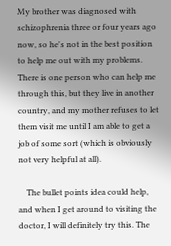My brother was diagnosed with schizophrenia three or four years ago now, so he's not in the best position to help me out with my problems. There is one person who can help me through this, but they live in another country, and my mother refuses to let them visit me until I am able to get a job of some sort (which is obviously not very helpful at all).

    The bullet points idea could help, and when I get around to visiting the doctor, I will definitely try this. The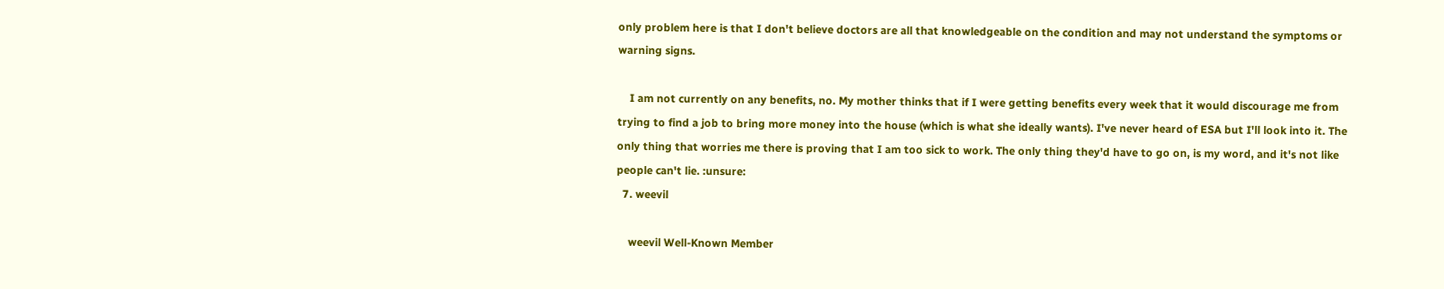only problem here is that I don't believe doctors are all that knowledgeable on the condition and may not understand the symptoms or warning signs.

    I am not currently on any benefits, no. My mother thinks that if I were getting benefits every week that it would discourage me from trying to find a job to bring more money into the house (which is what she ideally wants). I've never heard of ESA but I'll look into it. The only thing that worries me there is proving that I am too sick to work. The only thing they'd have to go on, is my word, and it's not like people can't lie. :unsure:
  7. weevil

    weevil Well-Known Member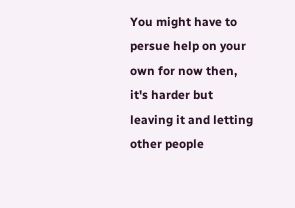You might have to persue help on your own for now then, it's harder but leaving it and letting other people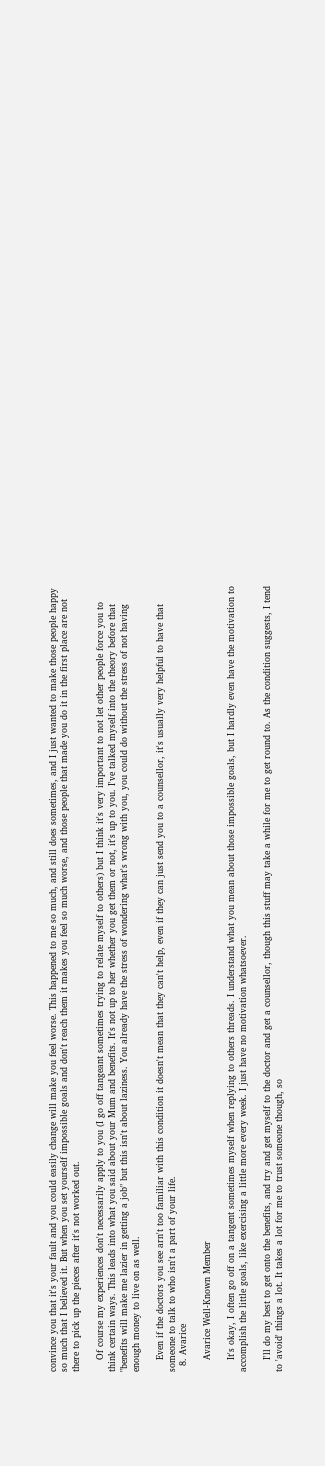convince you that it's your fault and you could easily change will make you feel worse. This happened to me so much, and still does sometimes, and I just wanted to make those people happy so much that I believed it. But when you set yourself impossible goals and don't reach them it makes you feel so much worse, and those people that made you do it in the first place are not there to pick up the pieces after it's not worked out.

    Of course my experiences don't necessarily apply to you (I go off tangeant sometimes trying to relate myself to others) but I think it's very important to not let other people force you to think certain ways. This leads into what you said about your Mum and benefits. It's not up to her whether you get them or not, it's up to you. I've talked myself into the theory before that "benefits will make me lazier in getting a job" but this isn't about laziness. You already have the stress of wondering what's wrong with you, you could do without the stress of not having enough money to live on as well.

    Even if the doctors you see arn't too familiar with this condition it doesn't mean that they can't help, even if they can just send you to a counsellor, it's usually very helpful to have that someone to talk to who isn't a part of your life.
  8. Avarice

    Avarice Well-Known Member

    It's okay, I often go off on a tangent sometimes myself when replying to others threads. I understand what you mean about those impossible goals, but I hardly even have the motivation to accomplish the little goals, like exercising a little more every week. I just have no motivation whatsoever.

    I'll do my best to get onto the benefits, and try and get myself to the doctor and get a counsellor, though this stuff may take a while for me to get round to. As the condition suggests, I tend to 'avoid' things a lot. It takes a lot for me to trust someone though, so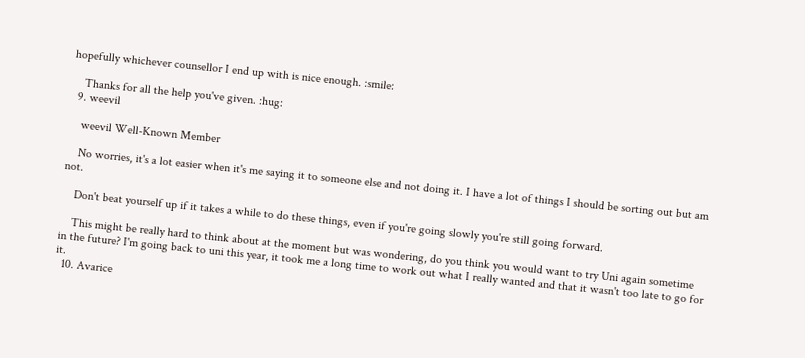hopefully whichever counsellor I end up with is nice enough. :smile:

    Thanks for all the help you've given. :hug:
  9. weevil

    weevil Well-Known Member

    No worries, it's a lot easier when it's me saying it to someone else and not doing it. I have a lot of things I should be sorting out but am not.

    Don't beat yourself up if it takes a while to do these things, even if you're going slowly you're still going forward.

    This might be really hard to think about at the moment but was wondering, do you think you would want to try Uni again sometime in the future? I'm going back to uni this year, it took me a long time to work out what I really wanted and that it wasn't too late to go for it.
  10. Avarice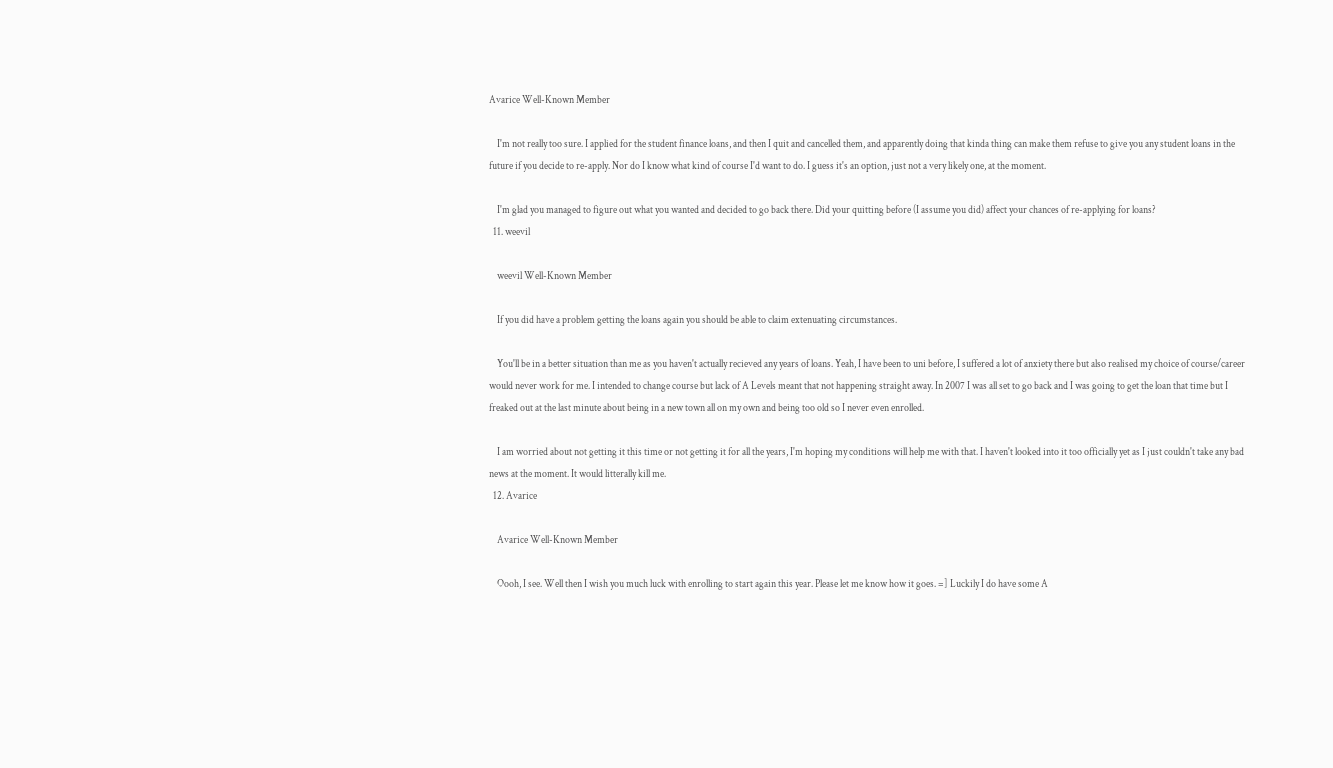Avarice Well-Known Member

    I'm not really too sure. I applied for the student finance loans, and then I quit and cancelled them, and apparently doing that kinda thing can make them refuse to give you any student loans in the future if you decide to re-apply. Nor do I know what kind of course I'd want to do. I guess it's an option, just not a very likely one, at the moment.

    I'm glad you managed to figure out what you wanted and decided to go back there. Did your quitting before (I assume you did) affect your chances of re-applying for loans?
  11. weevil

    weevil Well-Known Member

    If you did have a problem getting the loans again you should be able to claim extenuating circumstances.

    You'll be in a better situation than me as you haven't actually recieved any years of loans. Yeah, I have been to uni before, I suffered a lot of anxiety there but also realised my choice of course/career would never work for me. I intended to change course but lack of A Levels meant that not happening straight away. In 2007 I was all set to go back and I was going to get the loan that time but I freaked out at the last minute about being in a new town all on my own and being too old so I never even enrolled.

    I am worried about not getting it this time or not getting it for all the years, I'm hoping my conditions will help me with that. I haven't looked into it too officially yet as I just couldn't take any bad news at the moment. It would litterally kill me.
  12. Avarice

    Avarice Well-Known Member

    Oooh, I see. Well then I wish you much luck with enrolling to start again this year. Please let me know how it goes. =] Luckily I do have some A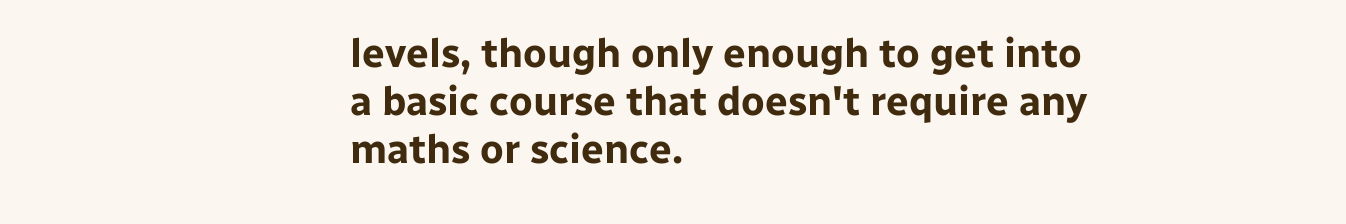levels, though only enough to get into a basic course that doesn't require any maths or science.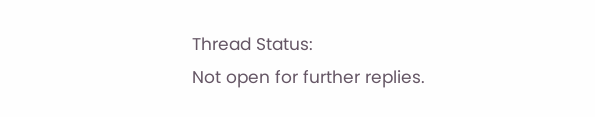Thread Status:
Not open for further replies.